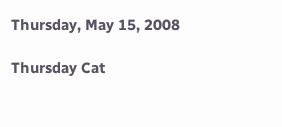Thursday, May 15, 2008

Thursday Cat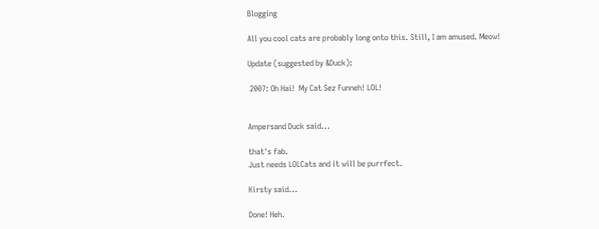Blogging

All you cool cats are probably long onto this. Still, I am amused. Meow!

Update (suggested by &Duck):

 2007: Oh Hai!  My Cat Sez Funneh! LOL!


Ampersand Duck said...

that's fab.
Just needs LOLCats and it will be purrfect.

Kirsty said...

Done! Heh.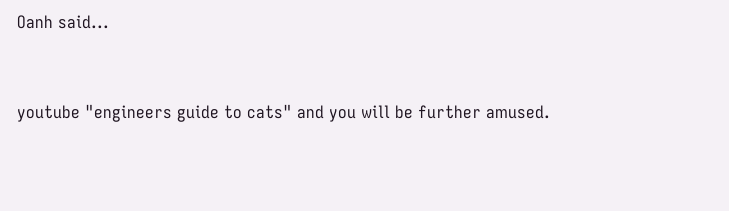Oanh said...


youtube "engineers guide to cats" and you will be further amused.